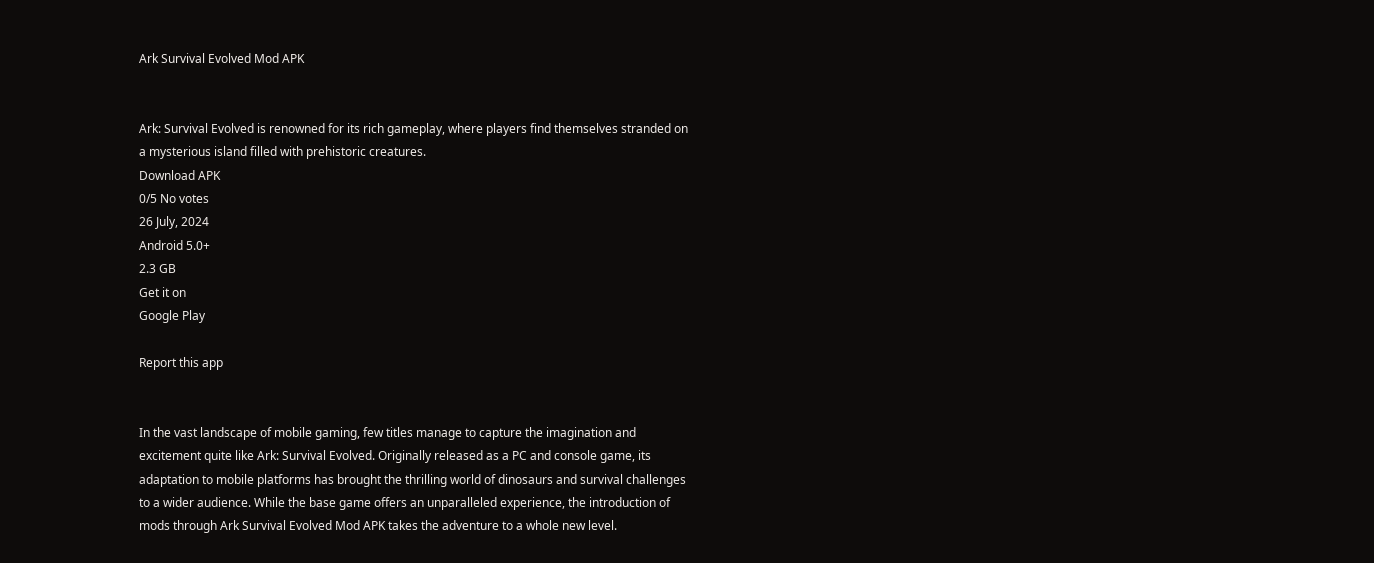Ark Survival Evolved Mod APK


Ark: Survival Evolved is renowned for its rich gameplay, where players find themselves stranded on a mysterious island filled with prehistoric creatures.
Download APK
0/5 No votes
26 July, 2024
Android 5.0+
2.3 GB
Get it on
Google Play

Report this app


In the vast landscape of mobile gaming, few titles manage to capture the imagination and excitement quite like Ark: Survival Evolved. Originally released as a PC and console game, its adaptation to mobile platforms has brought the thrilling world of dinosaurs and survival challenges to a wider audience. While the base game offers an unparalleled experience, the introduction of mods through Ark Survival Evolved Mod APK takes the adventure to a whole new level.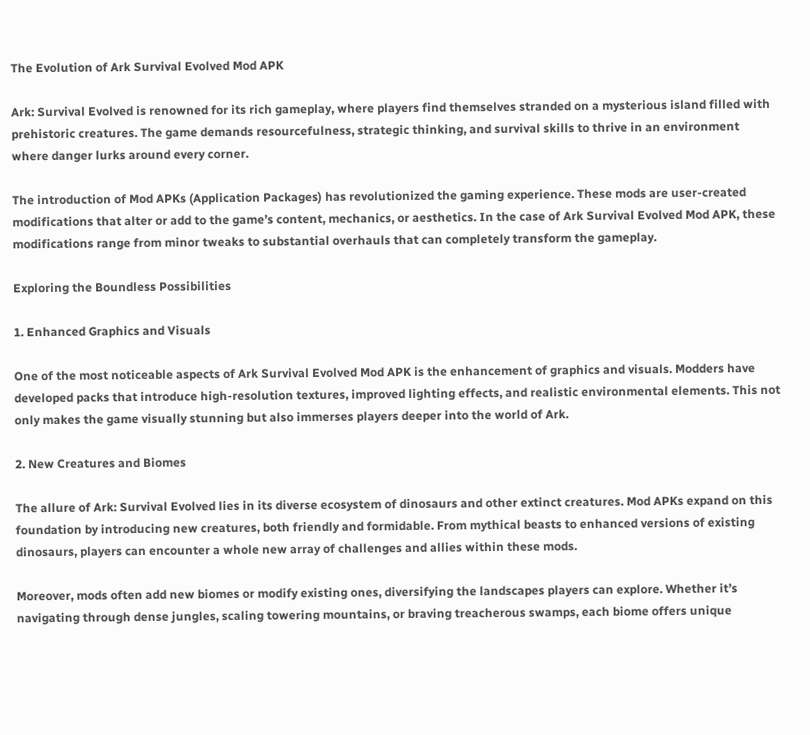The Evolution of Ark Survival Evolved Mod APK

Ark: Survival Evolved is renowned for its rich gameplay, where players find themselves stranded on a mysterious island filled with prehistoric creatures. The game demands resourcefulness, strategic thinking, and survival skills to thrive in an environment where danger lurks around every corner.

The introduction of Mod APKs (Application Packages) has revolutionized the gaming experience. These mods are user-created modifications that alter or add to the game’s content, mechanics, or aesthetics. In the case of Ark Survival Evolved Mod APK, these modifications range from minor tweaks to substantial overhauls that can completely transform the gameplay.

Exploring the Boundless Possibilities

1. Enhanced Graphics and Visuals

One of the most noticeable aspects of Ark Survival Evolved Mod APK is the enhancement of graphics and visuals. Modders have developed packs that introduce high-resolution textures, improved lighting effects, and realistic environmental elements. This not only makes the game visually stunning but also immerses players deeper into the world of Ark.

2. New Creatures and Biomes

The allure of Ark: Survival Evolved lies in its diverse ecosystem of dinosaurs and other extinct creatures. Mod APKs expand on this foundation by introducing new creatures, both friendly and formidable. From mythical beasts to enhanced versions of existing dinosaurs, players can encounter a whole new array of challenges and allies within these mods.

Moreover, mods often add new biomes or modify existing ones, diversifying the landscapes players can explore. Whether it’s navigating through dense jungles, scaling towering mountains, or braving treacherous swamps, each biome offers unique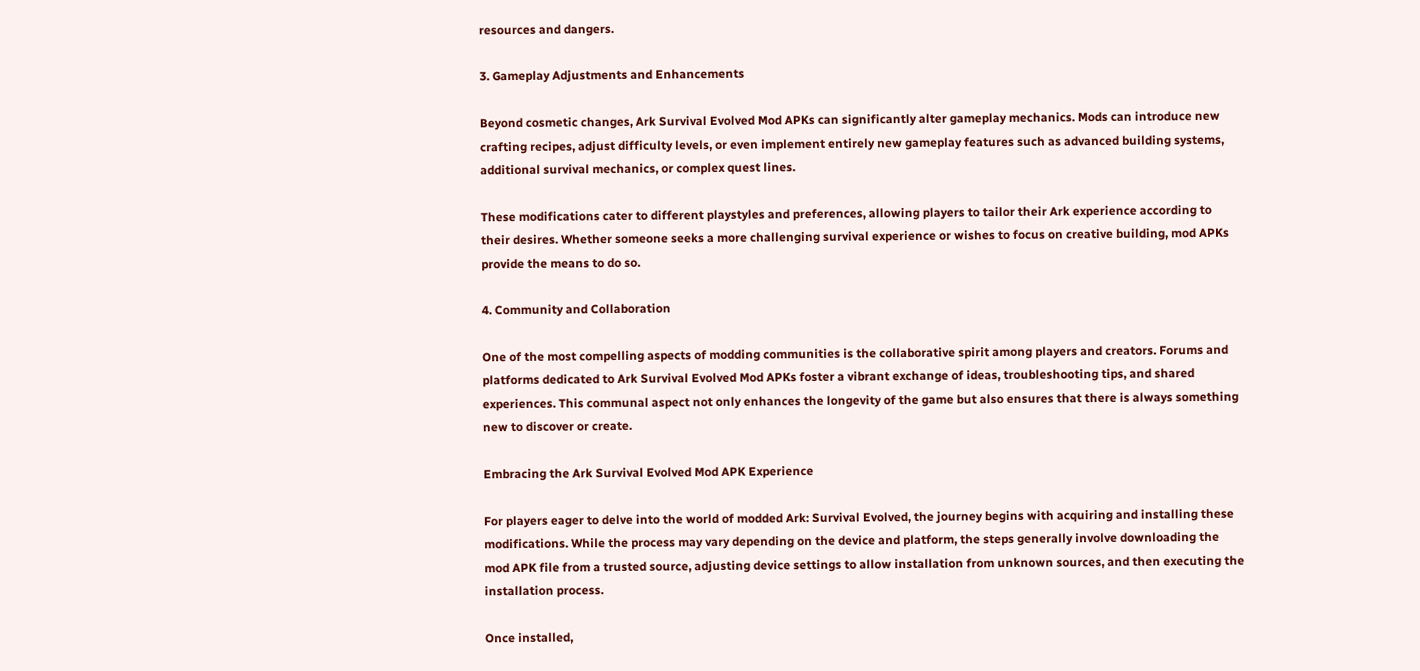resources and dangers.

3. Gameplay Adjustments and Enhancements

Beyond cosmetic changes, Ark Survival Evolved Mod APKs can significantly alter gameplay mechanics. Mods can introduce new crafting recipes, adjust difficulty levels, or even implement entirely new gameplay features such as advanced building systems, additional survival mechanics, or complex quest lines.

These modifications cater to different playstyles and preferences, allowing players to tailor their Ark experience according to their desires. Whether someone seeks a more challenging survival experience or wishes to focus on creative building, mod APKs provide the means to do so.

4. Community and Collaboration

One of the most compelling aspects of modding communities is the collaborative spirit among players and creators. Forums and platforms dedicated to Ark Survival Evolved Mod APKs foster a vibrant exchange of ideas, troubleshooting tips, and shared experiences. This communal aspect not only enhances the longevity of the game but also ensures that there is always something new to discover or create.

Embracing the Ark Survival Evolved Mod APK Experience

For players eager to delve into the world of modded Ark: Survival Evolved, the journey begins with acquiring and installing these modifications. While the process may vary depending on the device and platform, the steps generally involve downloading the mod APK file from a trusted source, adjusting device settings to allow installation from unknown sources, and then executing the installation process.

Once installed,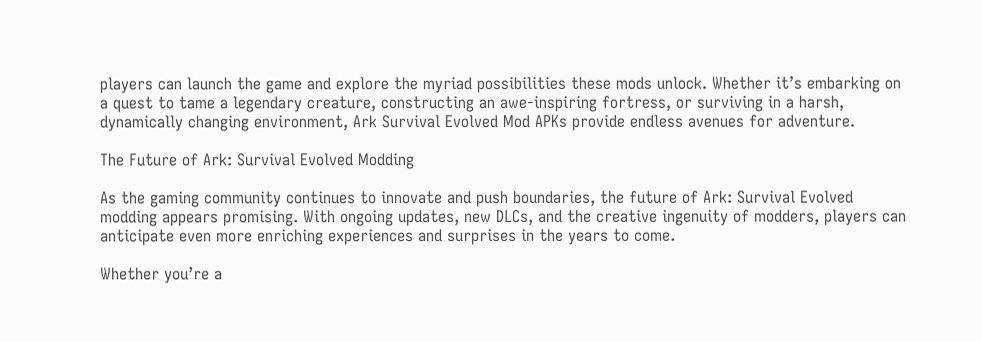players can launch the game and explore the myriad possibilities these mods unlock. Whether it’s embarking on a quest to tame a legendary creature, constructing an awe-inspiring fortress, or surviving in a harsh, dynamically changing environment, Ark Survival Evolved Mod APKs provide endless avenues for adventure.

The Future of Ark: Survival Evolved Modding

As the gaming community continues to innovate and push boundaries, the future of Ark: Survival Evolved modding appears promising. With ongoing updates, new DLCs, and the creative ingenuity of modders, players can anticipate even more enriching experiences and surprises in the years to come.

Whether you’re a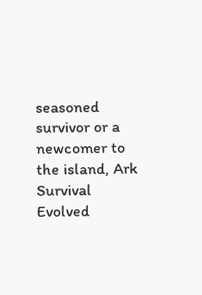seasoned survivor or a newcomer to the island, Ark Survival Evolved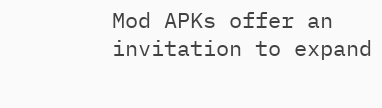Mod APKs offer an invitation to expand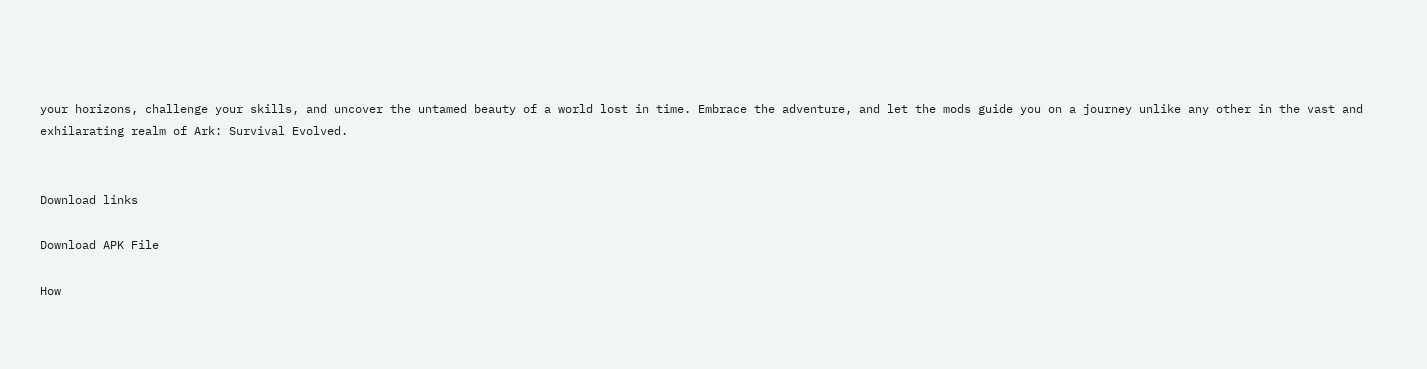your horizons, challenge your skills, and uncover the untamed beauty of a world lost in time. Embrace the adventure, and let the mods guide you on a journey unlike any other in the vast and exhilarating realm of Ark: Survival Evolved.


Download links

Download APK File

How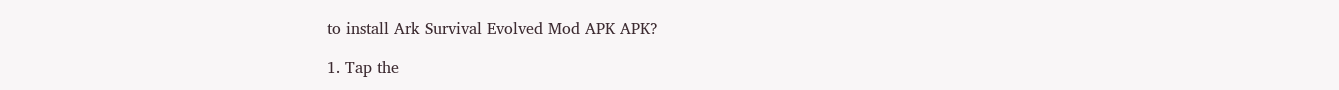to install Ark Survival Evolved Mod APK APK?

1. Tap the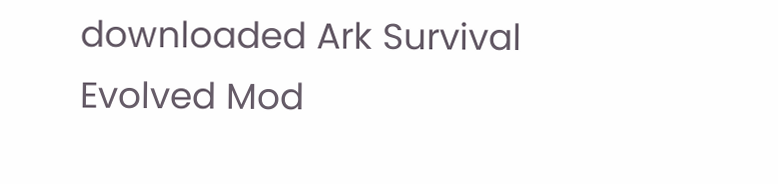downloaded Ark Survival Evolved Mod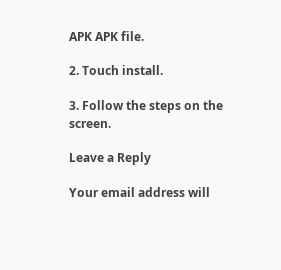APK APK file.

2. Touch install.

3. Follow the steps on the screen.

Leave a Reply

Your email address will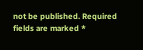not be published. Required fields are marked *